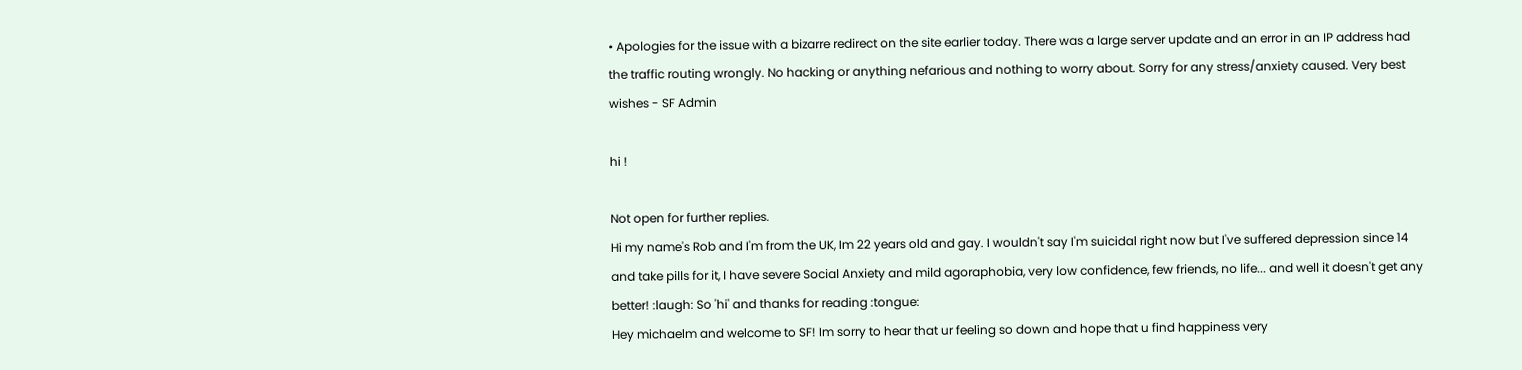• Apologies for the issue with a bizarre redirect on the site earlier today. There was a large server update and an error in an IP address had the traffic routing wrongly. No hacking or anything nefarious and nothing to worry about. Sorry for any stress/anxiety caused. Very best wishes - SF Admin

hi !

Not open for further replies.
Hi my name's Rob and I'm from the UK, Im 22 years old and gay. I wouldn't say I'm suicidal right now but I've suffered depression since 14 and take pills for it, I have severe Social Anxiety and mild agoraphobia, very low confidence, few friends, no life... and well it doesn't get any better! :laugh: So 'hi' and thanks for reading :tongue:
Hey michaelm and welcome to SF! Im sorry to hear that ur feeling so down and hope that u find happiness very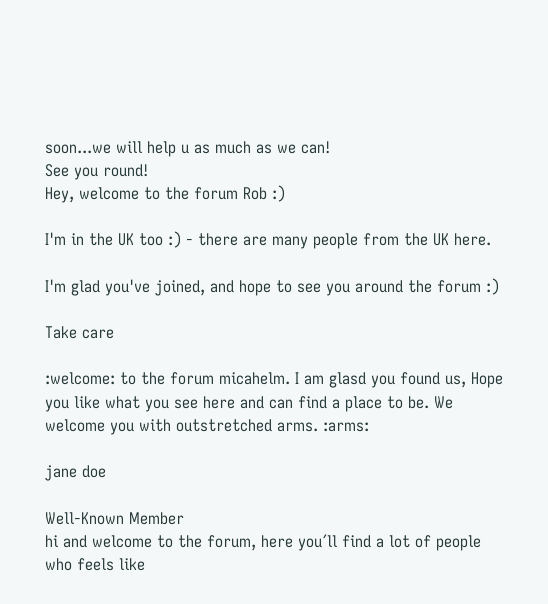soon...we will help u as much as we can!
See you round!
Hey, welcome to the forum Rob :)

I'm in the UK too :) - there are many people from the UK here.

I'm glad you've joined, and hope to see you around the forum :)

Take care

:welcome: to the forum micahelm. I am glasd you found us, Hope you like what you see here and can find a place to be. We welcome you with outstretched arms. :arms:

jane doe

Well-Known Member
hi and welcome to the forum, here you´ll find a lot of people who feels like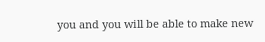you and you will be able to make new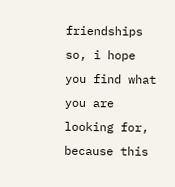friendships so, i hope you find what you are looking for, because this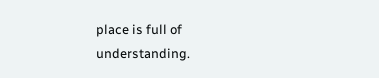place is full of understanding.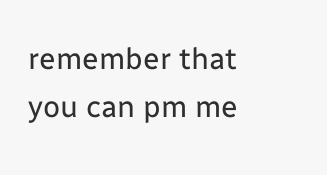remember that you can pm me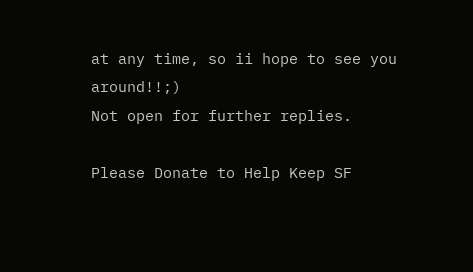at any time, so ii hope to see you around!!;)
Not open for further replies.

Please Donate to Help Keep SF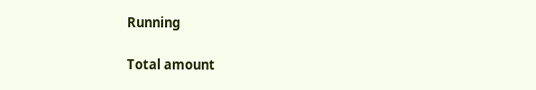Running

Total amount